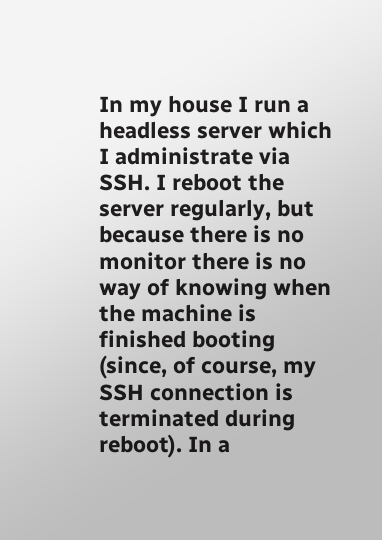In my house I run a headless server which I administrate via SSH. I reboot the server regularly, but because there is no monitor there is no way of knowing when the machine is finished booting (since, of course, my SSH connection is terminated during reboot). In a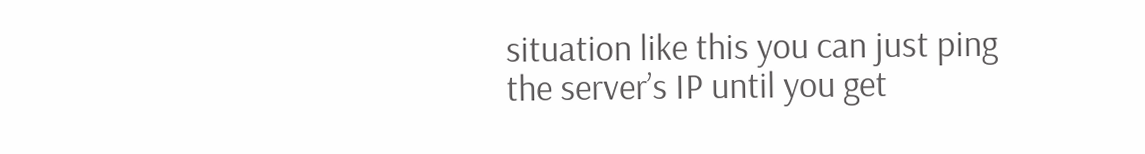situation like this you can just ping the server’s IP until you get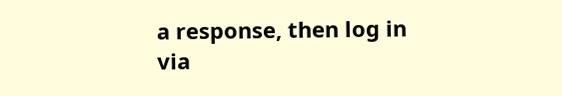a response, then log in via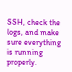SSH, check the logs, and make sure everything is running properly.